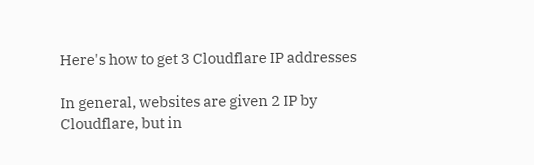Here's how to get 3 Cloudflare IP addresses

In general, websites are given 2 IP by Cloudflare, but in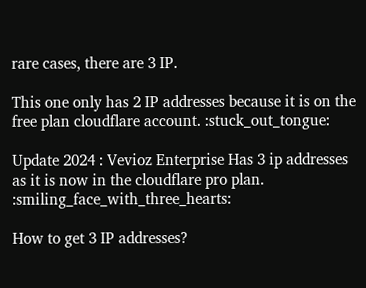rare cases, there are 3 IP.

This one only has 2 IP addresses because it is on the free plan cloudflare account. :stuck_out_tongue:

Update 2024 : Vevioz Enterprise Has 3 ip addresses as it is now in the cloudflare pro plan. :smiling_face_with_three_hearts:

How to get 3 IP addresses?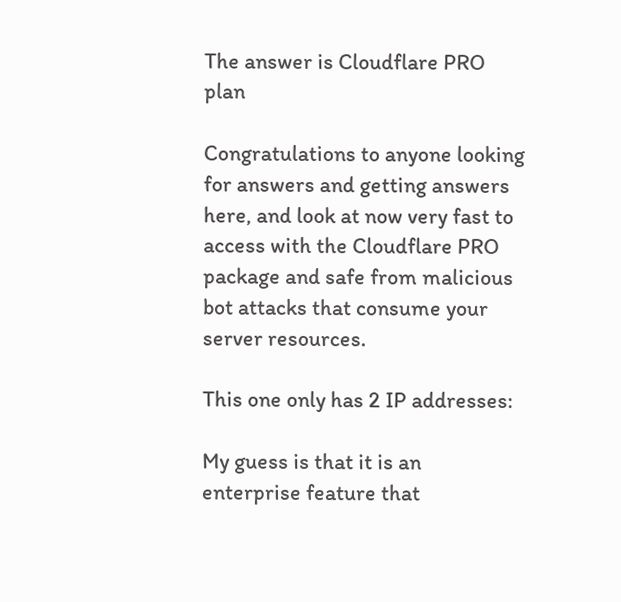The answer is Cloudflare PRO plan

Congratulations to anyone looking for answers and getting answers here, and look at now very fast to access with the Cloudflare PRO package and safe from malicious bot attacks that consume your server resources.

This one only has 2 IP addresses:

My guess is that it is an enterprise feature that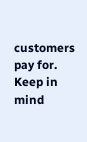customers pay for. Keep in mind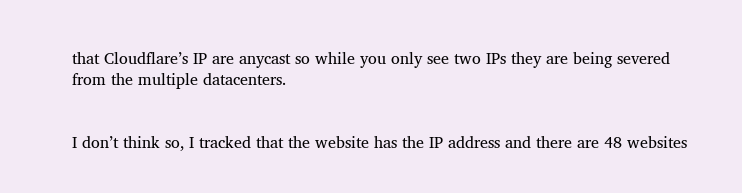that Cloudflare’s IP are anycast so while you only see two IPs they are being severed from the multiple datacenters.


I don’t think so, I tracked that the website has the IP address and there are 48 websites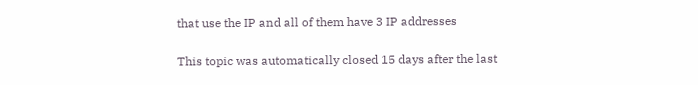that use the IP and all of them have 3 IP addresses

This topic was automatically closed 15 days after the last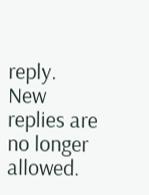reply. New replies are no longer allowed.